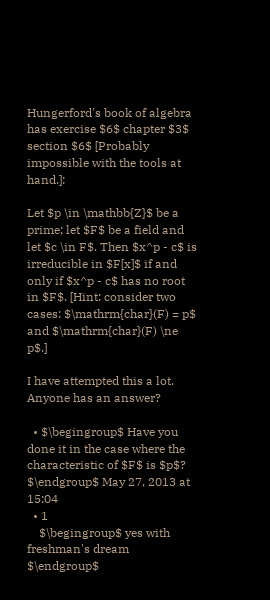Hungerford's book of algebra has exercise $6$ chapter $3$ section $6$ [Probably impossible with the tools at hand.]:

Let $p \in \mathbb{Z}$ be a prime; let $F$ be a field and let $c \in F$. Then $x^p - c$ is irreducible in $F[x]$ if and only if $x^p - c$ has no root in $F$. [Hint: consider two cases: $\mathrm{char}(F) = p$ and $\mathrm{char}(F) \ne p$.]

I have attempted this a lot. Anyone has an answer?

  • $\begingroup$ Have you done it in the case where the characteristic of $F$ is $p$? $\endgroup$ May 27, 2013 at 15:04
  • 1
    $\begingroup$ yes with freshman's dream $\endgroup$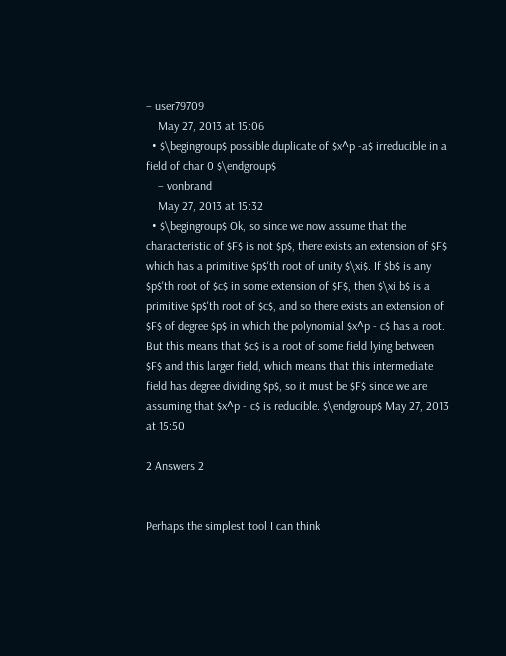– user79709
    May 27, 2013 at 15:06
  • $\begingroup$ possible duplicate of $x^p -a$ irreducible in a field of char 0 $\endgroup$
    – vonbrand
    May 27, 2013 at 15:32
  • $\begingroup$ Ok, so since we now assume that the characteristic of $F$ is not $p$, there exists an extension of $F$ which has a primitive $p$'th root of unity $\xi$. If $b$ is any $p$'th root of $c$ in some extension of $F$, then $\xi b$ is a primitive $p$'th root of $c$, and so there exists an extension of $F$ of degree $p$ in which the polynomial $x^p - c$ has a root. But this means that $c$ is a root of some field lying between $F$ and this larger field, which means that this intermediate field has degree dividing $p$, so it must be $F$ since we are assuming that $x^p - c$ is reducible. $\endgroup$ May 27, 2013 at 15:50

2 Answers 2


Perhaps the simplest tool I can think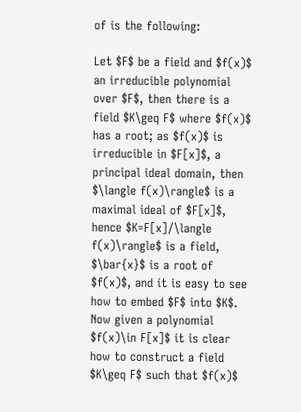of is the following:

Let $F$ be a field and $f(x)$ an irreducible polynomial over $F$, then there is a field $K\geq F$ where $f(x)$ has a root; as $f(x)$ is irreducible in $F[x]$, a principal ideal domain, then $\langle f(x)\rangle$ is a maximal ideal of $F[x]$, hence $K=F[x]/\langle f(x)\rangle$ is a field, $\bar{x}$ is a root of $f(x)$, and it is easy to see how to embed $F$ into $K$. Now given a polynomial $f(x)\in F[x]$ it is clear how to construct a field $K\geq F$ such that $f(x)$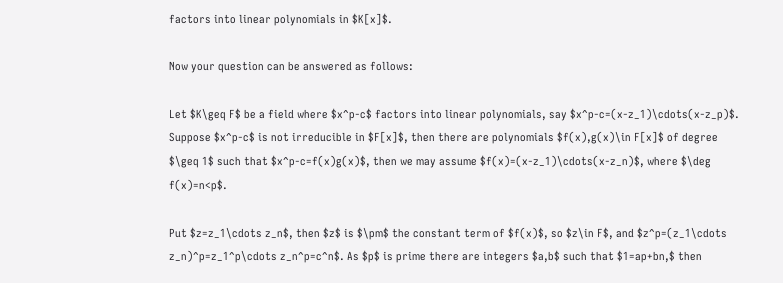factors into linear polynomials in $K[x]$.

Now your question can be answered as follows:

Let $K\geq F$ be a field where $x^p-c$ factors into linear polynomials, say $x^p-c=(x-z_1)\cdots(x-z_p)$. Suppose $x^p-c$ is not irreducible in $F[x]$, then there are polynomials $f(x),g(x)\in F[x]$ of degree $\geq 1$ such that $x^p-c=f(x)g(x)$, then we may assume $f(x)=(x-z_1)\cdots(x-z_n)$, where $\deg f(x)=n<p$.

Put $z=z_1\cdots z_n$, then $z$ is $\pm$ the constant term of $f(x)$, so $z\in F$, and $z^p=(z_1\cdots z_n)^p=z_1^p\cdots z_n^p=c^n$. As $p$ is prime there are integers $a,b$ such that $1=ap+bn,$ then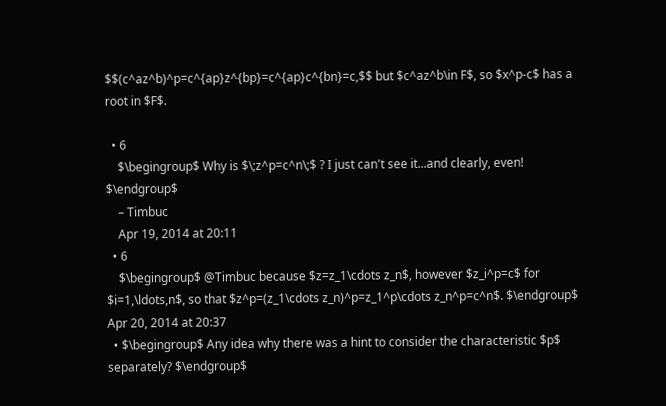$$(c^az^b)^p=c^{ap}z^{bp}=c^{ap}c^{bn}=c,$$ but $c^az^b\in F$, so $x^p-c$ has a root in $F$.

  • 6
    $\begingroup$ Why is $\;z^p=c^n\;$ ? I just can't see it...and clearly, even! $\endgroup$
    – Timbuc
    Apr 19, 2014 at 20:11
  • 6
    $\begingroup$ @Timbuc because $z=z_1\cdots z_n$, however $z_i^p=c$ for $i=1,\ldots,n$, so that $z^p=(z_1\cdots z_n)^p=z_1^p\cdots z_n^p=c^n$. $\endgroup$ Apr 20, 2014 at 20:37
  • $\begingroup$ Any idea why there was a hint to consider the characteristic $p$ separately? $\endgroup$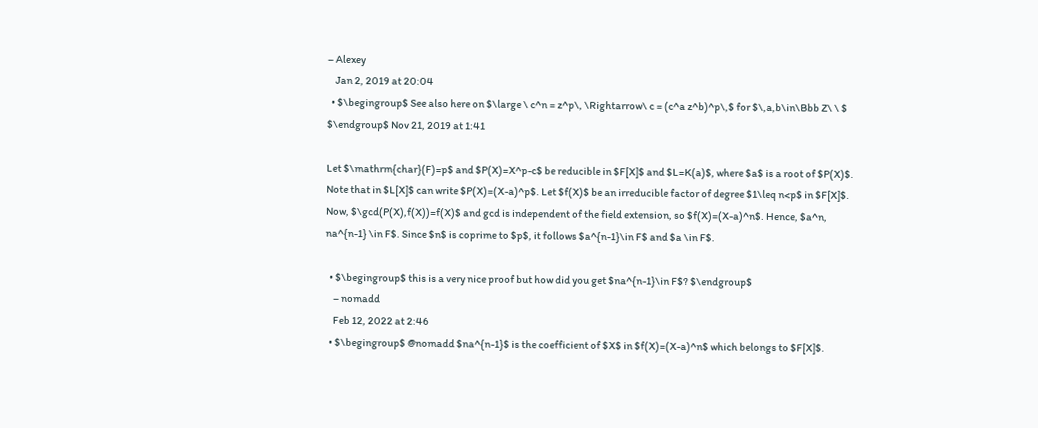– Alexey
    Jan 2, 2019 at 20:04
  • $\begingroup$ See also here on $\large \ c^n = z^p\, \Rightarrow\ c = (c^a z^b)^p\,$ for $\,a,b\in\Bbb Z\ \ $ $\endgroup$ Nov 21, 2019 at 1:41

Let $\mathrm{char}(F)=p$ and $P(X)=X^p-c$ be reducible in $F[X]$ and $L=K(a)$, where $a$ is a root of $P(X)$. Note that in $L[X]$ can write $P(X)=(X-a)^p$. Let $f(X)$ be an irreducible factor of degree $1\leq n<p$ in $F[X]$. Now, $\gcd(P(X),f(X))=f(X)$ and gcd is independent of the field extension, so $f(X)=(X-a)^n$. Hence, $a^n, na^{n-1} \in F$. Since $n$ is coprime to $p$, it follows $a^{n-1}\in F$ and $a \in F$.

  • $\begingroup$ this is a very nice proof but how did you get $na^{n-1}\in F$? $\endgroup$
    – nomadd
    Feb 12, 2022 at 2:46
  • $\begingroup$ @nomadd $na^{n-1}$ is the coefficient of $X$ in $f(X)=(X-a)^n$ which belongs to $F[X]$.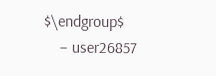$\endgroup$
    – user26857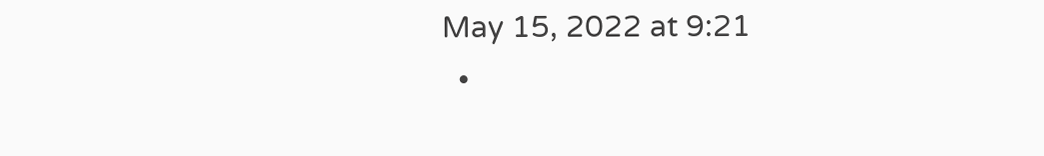May 15, 2022 at 9:21
  •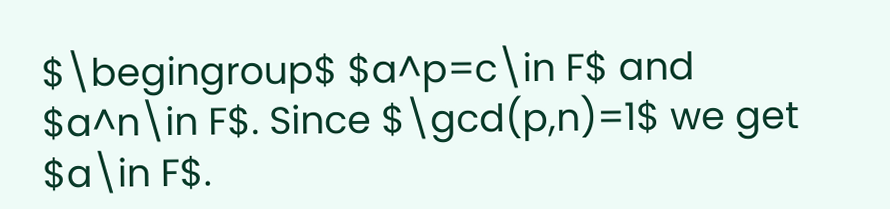$\begingroup$ $a^p=c\in F$ and $a^n\in F$. Since $\gcd(p,n)=1$ we get $a\in F$.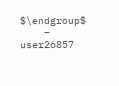$\endgroup$
    – user26857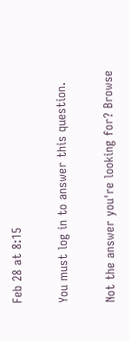Feb 28 at 8:15

You must log in to answer this question.

Not the answer you're looking for? Browse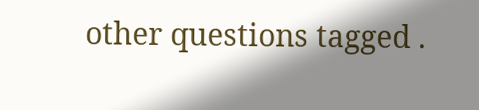other questions tagged .